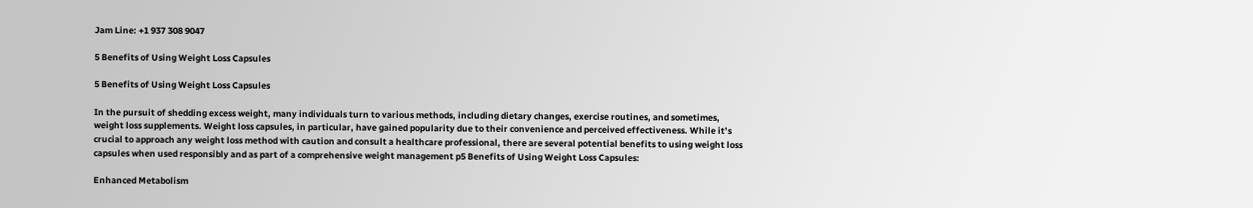Jam Line: +1 937 308 9047

5 Benefits of Using Weight Loss Capsules

5 Benefits of Using Weight Loss Capsules

In the pursuit of shedding excess weight, many individuals turn to various methods, including dietary changes, exercise routines, and sometimes, weight loss supplements. Weight loss capsules, in particular, have gained popularity due to their convenience and perceived effectiveness. While it’s crucial to approach any weight loss method with caution and consult a healthcare professional, there are several potential benefits to using weight loss capsules when used responsibly and as part of a comprehensive weight management p5 Benefits of Using Weight Loss Capsules:

Enhanced Metabolism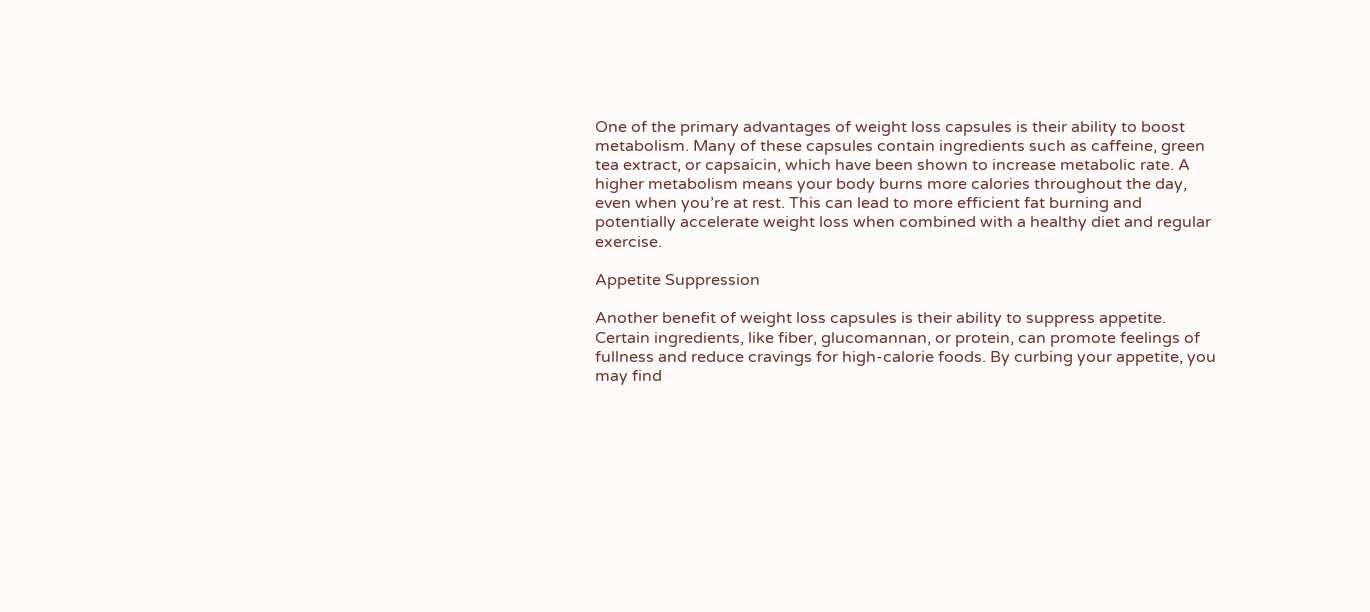One of the primary advantages of weight loss capsules is their ability to boost metabolism. Many of these capsules contain ingredients such as caffeine, green tea extract, or capsaicin, which have been shown to increase metabolic rate. A higher metabolism means your body burns more calories throughout the day, even when you’re at rest. This can lead to more efficient fat burning and potentially accelerate weight loss when combined with a healthy diet and regular exercise.

Appetite Suppression

Another benefit of weight loss capsules is their ability to suppress appetite. Certain ingredients, like fiber, glucomannan, or protein, can promote feelings of fullness and reduce cravings for high-calorie foods. By curbing your appetite, you may find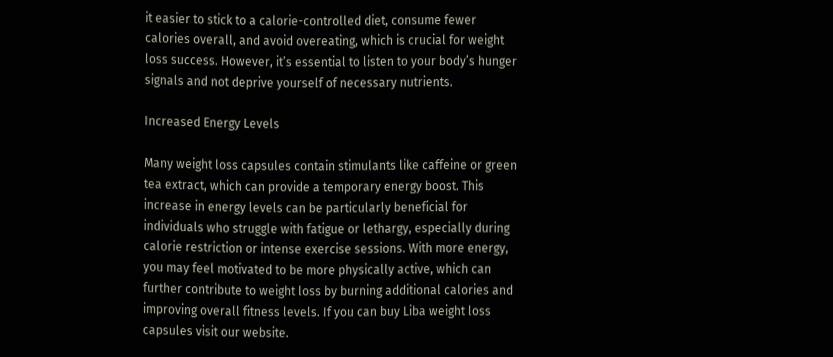it easier to stick to a calorie-controlled diet, consume fewer calories overall, and avoid overeating, which is crucial for weight loss success. However, it’s essential to listen to your body’s hunger signals and not deprive yourself of necessary nutrients.

Increased Energy Levels

Many weight loss capsules contain stimulants like caffeine or green tea extract, which can provide a temporary energy boost. This increase in energy levels can be particularly beneficial for individuals who struggle with fatigue or lethargy, especially during calorie restriction or intense exercise sessions. With more energy, you may feel motivated to be more physically active, which can further contribute to weight loss by burning additional calories and improving overall fitness levels. If you can buy Liba weight loss capsules visit our website.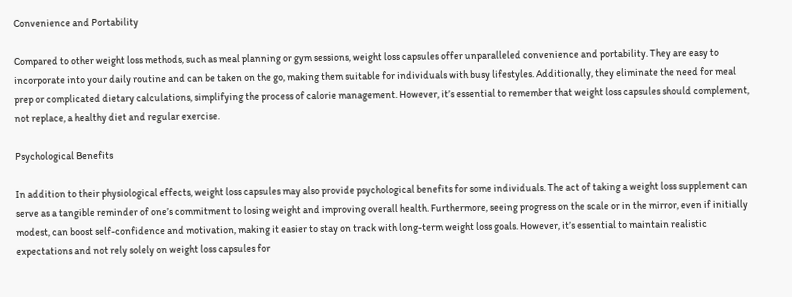Convenience and Portability

Compared to other weight loss methods, such as meal planning or gym sessions, weight loss capsules offer unparalleled convenience and portability. They are easy to incorporate into your daily routine and can be taken on the go, making them suitable for individuals with busy lifestyles. Additionally, they eliminate the need for meal prep or complicated dietary calculations, simplifying the process of calorie management. However, it’s essential to remember that weight loss capsules should complement, not replace, a healthy diet and regular exercise.

Psychological Benefits

In addition to their physiological effects, weight loss capsules may also provide psychological benefits for some individuals. The act of taking a weight loss supplement can serve as a tangible reminder of one’s commitment to losing weight and improving overall health. Furthermore, seeing progress on the scale or in the mirror, even if initially modest, can boost self-confidence and motivation, making it easier to stay on track with long-term weight loss goals. However, it’s essential to maintain realistic expectations and not rely solely on weight loss capsules for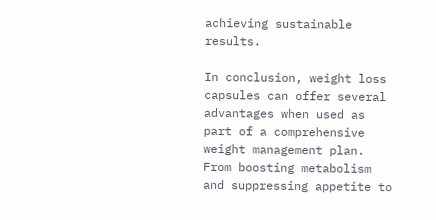achieving sustainable results.

In conclusion, weight loss capsules can offer several advantages when used as part of a comprehensive weight management plan. From boosting metabolism and suppressing appetite to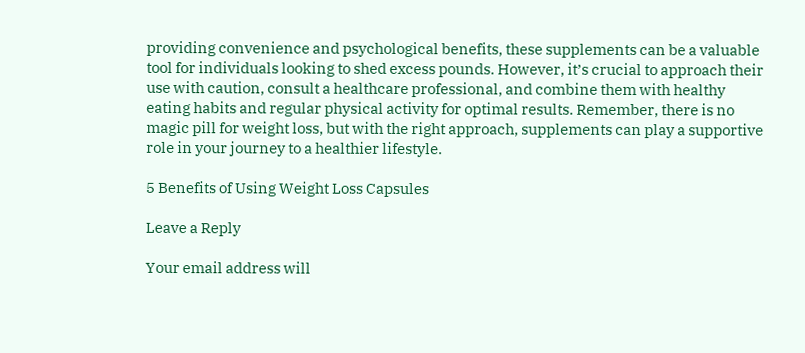providing convenience and psychological benefits, these supplements can be a valuable tool for individuals looking to shed excess pounds. However, it’s crucial to approach their use with caution, consult a healthcare professional, and combine them with healthy eating habits and regular physical activity for optimal results. Remember, there is no magic pill for weight loss, but with the right approach, supplements can play a supportive role in your journey to a healthier lifestyle.

5 Benefits of Using Weight Loss Capsules

Leave a Reply

Your email address will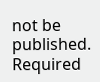not be published. Required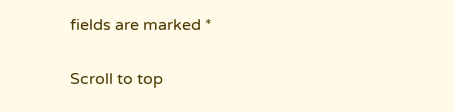fields are marked *

Scroll to top